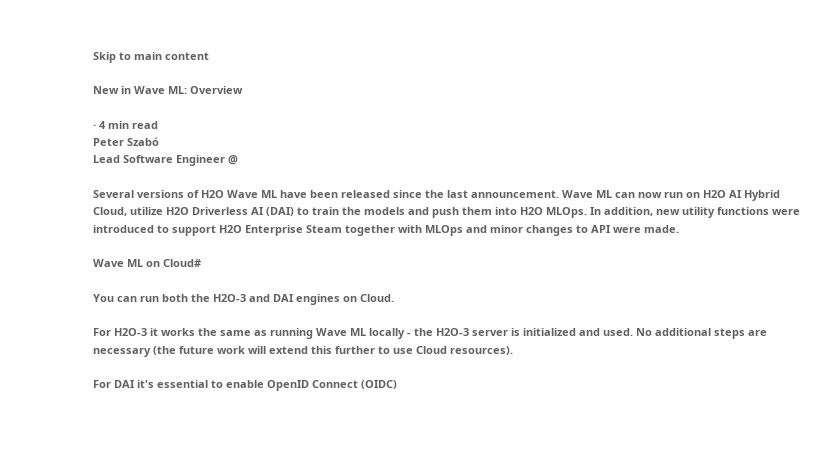Skip to main content

New in Wave ML: Overview

· 4 min read
Peter Szabó
Lead Software Engineer @

Several versions of H2O Wave ML have been released since the last announcement. Wave ML can now run on H2O AI Hybrid Cloud, utilize H2O Driverless AI (DAI) to train the models and push them into H2O MLOps. In addition, new utility functions were introduced to support H2O Enterprise Steam together with MLOps and minor changes to API were made.

Wave ML on Cloud#

You can run both the H2O-3 and DAI engines on Cloud.

For H2O-3 it works the same as running Wave ML locally - the H2O-3 server is initialized and used. No additional steps are necessary (the future work will extend this further to use Cloud resources).

For DAI it's essential to enable OpenID Connect (OIDC)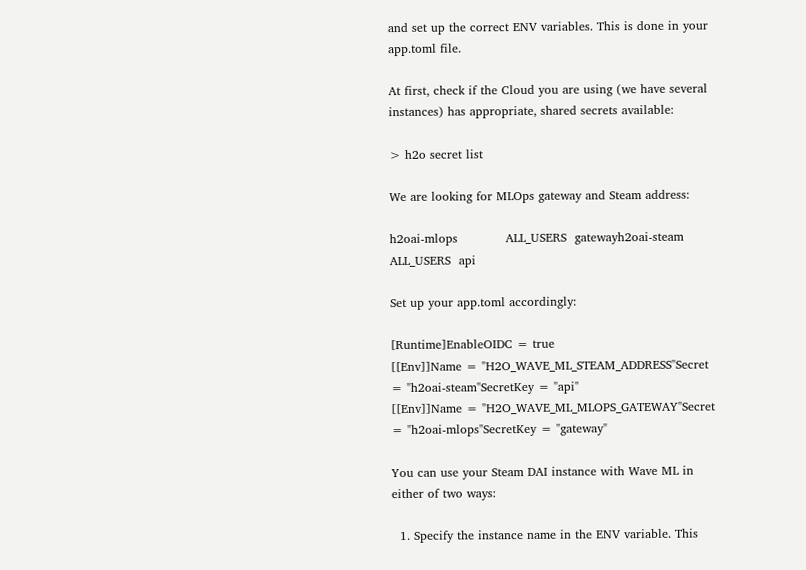and set up the correct ENV variables. This is done in your app.toml file.

At first, check if the Cloud you are using (we have several instances) has appropriate, shared secrets available:

> h2o secret list

We are looking for MLOps gateway and Steam address:

h2oai-mlops            ALL_USERS  gatewayh2oai-steam            ALL_USERS  api

Set up your app.toml accordingly:

[Runtime]EnableOIDC = true
[[Env]]Name = "H2O_WAVE_ML_STEAM_ADDRESS"Secret = "h2oai-steam"SecretKey = "api"
[[Env]]Name = "H2O_WAVE_ML_MLOPS_GATEWAY"Secret = "h2oai-mlops"SecretKey = "gateway"

You can use your Steam DAI instance with Wave ML in either of two ways:

  1. Specify the instance name in the ENV variable. This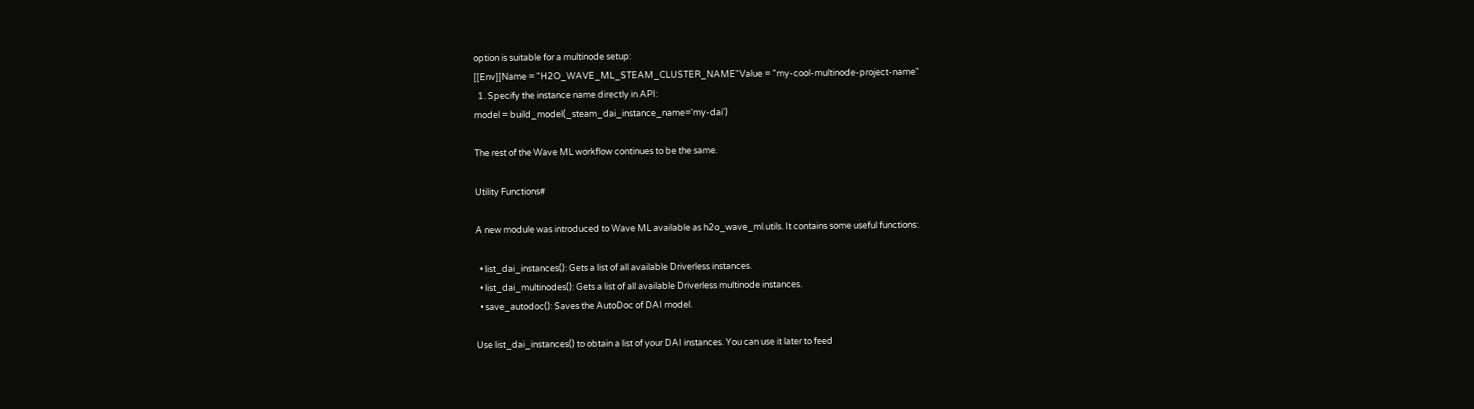option is suitable for a multinode setup:
[[Env]]Name = "H2O_WAVE_ML_STEAM_CLUSTER_NAME"Value = "my-cool-multinode-project-name"
  1. Specify the instance name directly in API:
model = build_model(_steam_dai_instance_name='my-dai')

The rest of the Wave ML workflow continues to be the same.

Utility Functions#

A new module was introduced to Wave ML available as h2o_wave_ml.utils. It contains some useful functions:

  • list_dai_instances(): Gets a list of all available Driverless instances.
  • list_dai_multinodes(): Gets a list of all available Driverless multinode instances.
  • save_autodoc(): Saves the AutoDoc of DAI model.

Use list_dai_instances() to obtain a list of your DAI instances. You can use it later to feed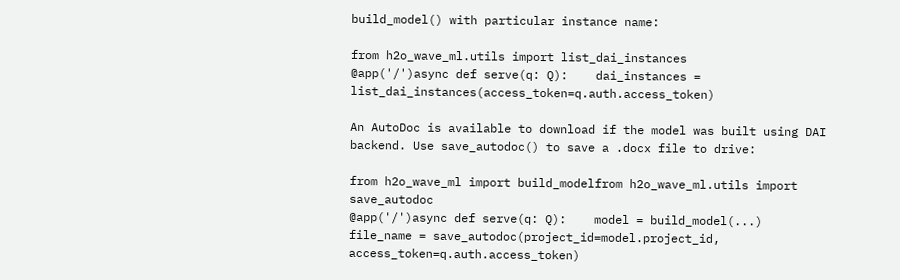build_model() with particular instance name:

from h2o_wave_ml.utils import list_dai_instances
@app('/')async def serve(q: Q):    dai_instances = list_dai_instances(access_token=q.auth.access_token)

An AutoDoc is available to download if the model was built using DAI backend. Use save_autodoc() to save a .docx file to drive:

from h2o_wave_ml import build_modelfrom h2o_wave_ml.utils import save_autodoc
@app('/')async def serve(q: Q):    model = build_model(...)    file_name = save_autodoc(project_id=model.project_id, access_token=q.auth.access_token)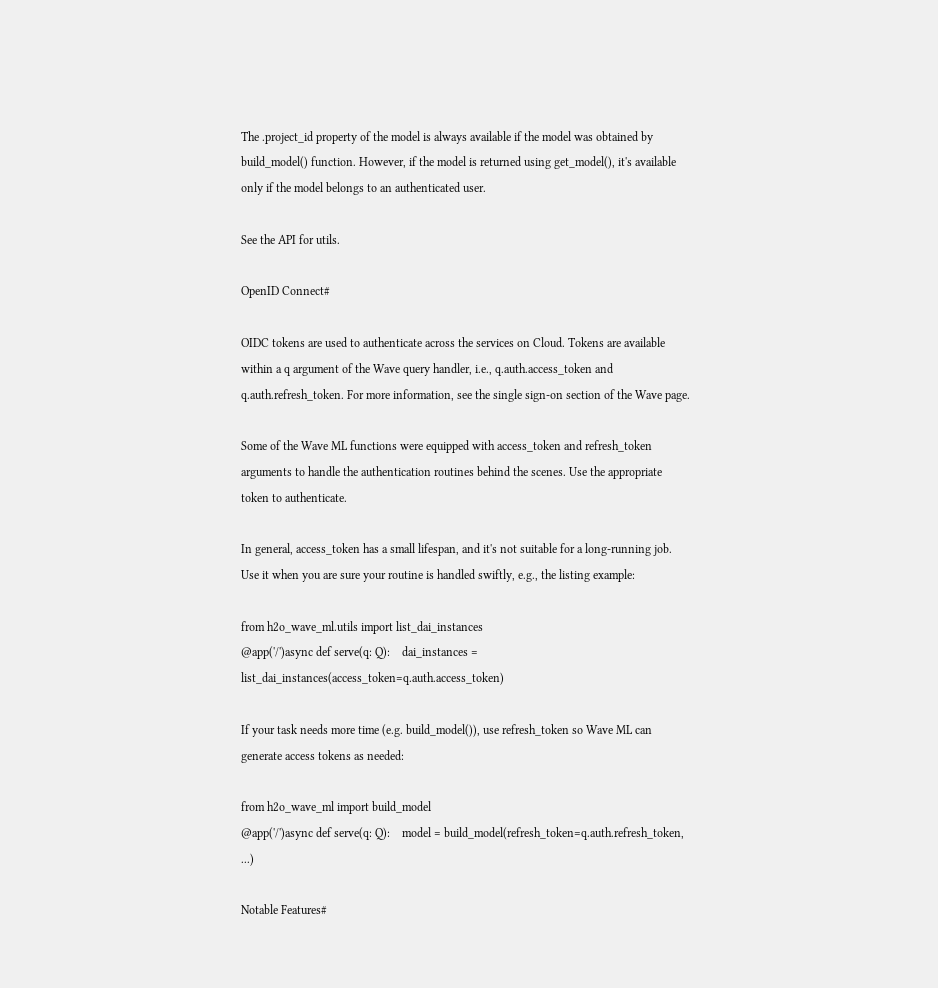The .project_id property of the model is always available if the model was obtained by build_model() function. However, if the model is returned using get_model(), it's available only if the model belongs to an authenticated user.

See the API for utils.

OpenID Connect#

OIDC tokens are used to authenticate across the services on Cloud. Tokens are available within a q argument of the Wave query handler, i.e., q.auth.access_token and q.auth.refresh_token. For more information, see the single sign-on section of the Wave page.

Some of the Wave ML functions were equipped with access_token and refresh_token arguments to handle the authentication routines behind the scenes. Use the appropriate token to authenticate.

In general, access_token has a small lifespan, and it's not suitable for a long-running job. Use it when you are sure your routine is handled swiftly, e.g., the listing example:

from h2o_wave_ml.utils import list_dai_instances
@app('/')async def serve(q: Q):    dai_instances = list_dai_instances(access_token=q.auth.access_token)

If your task needs more time (e.g. build_model()), use refresh_token so Wave ML can generate access tokens as needed:

from h2o_wave_ml import build_model
@app('/')async def serve(q: Q):    model = build_model(refresh_token=q.auth.refresh_token, ...)

Notable Features#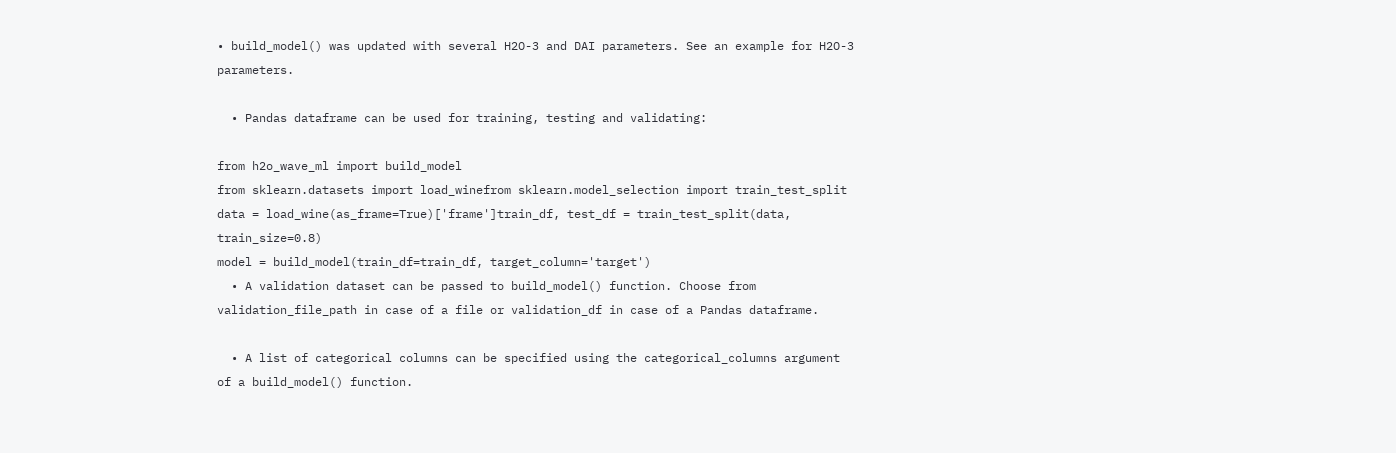• build_model() was updated with several H2O-3 and DAI parameters. See an example for H2O-3 parameters.

  • Pandas dataframe can be used for training, testing and validating:

from h2o_wave_ml import build_model
from sklearn.datasets import load_winefrom sklearn.model_selection import train_test_split
data = load_wine(as_frame=True)['frame']train_df, test_df = train_test_split(data, train_size=0.8)
model = build_model(train_df=train_df, target_column='target')
  • A validation dataset can be passed to build_model() function. Choose from validation_file_path in case of a file or validation_df in case of a Pandas dataframe.

  • A list of categorical columns can be specified using the categorical_columns argument of a build_model() function.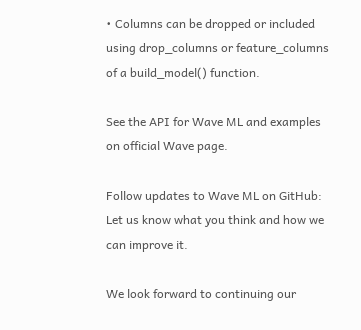• Columns can be dropped or included using drop_columns or feature_columns of a build_model() function.

See the API for Wave ML and examples on official Wave page.

Follow updates to Wave ML on GitHub: Let us know what you think and how we can improve it.

We look forward to continuing our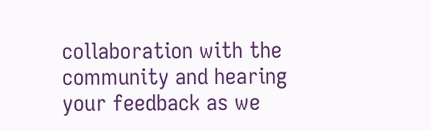collaboration with the community and hearing your feedback as we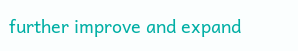further improve and expand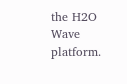the H2O Wave platform.